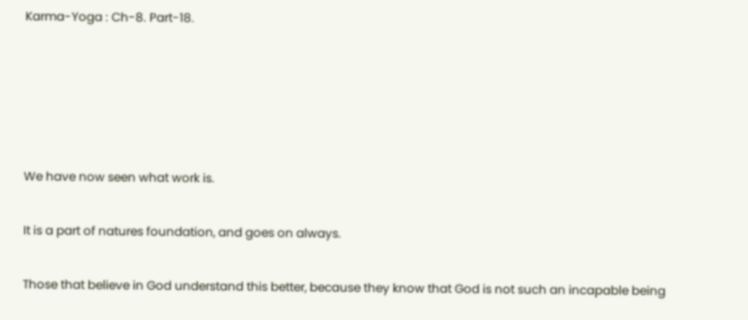Karma-Yoga : Ch-8. Part-18.





We have now seen what work is.

It is a part of natures foundation, and goes on always.

Those that believe in God understand this better, because they know that God is not such an incapable being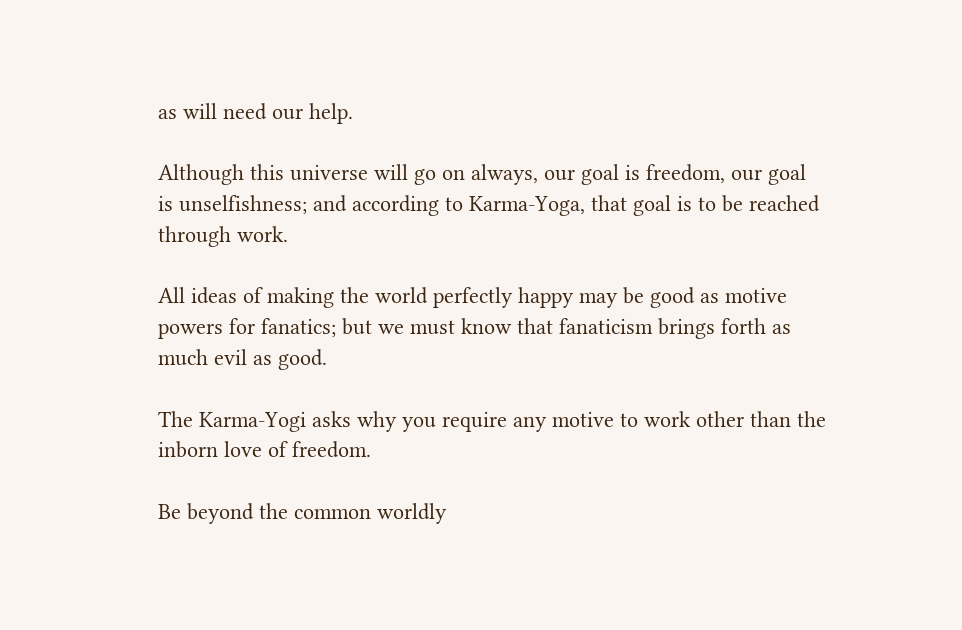as will need our help.

Although this universe will go on always, our goal is freedom, our goal is unselfishness; and according to Karma-Yoga, that goal is to be reached through work.

All ideas of making the world perfectly happy may be good as motive powers for fanatics; but we must know that fanaticism brings forth as much evil as good.

The Karma-Yogi asks why you require any motive to work other than the inborn love of freedom.

Be beyond the common worldly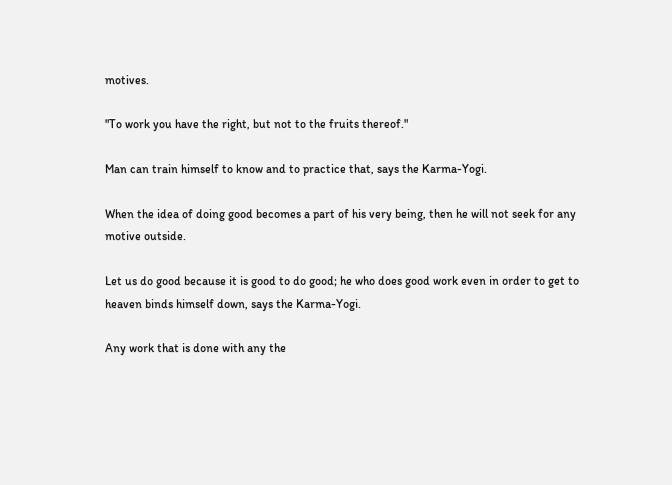motives.

"To work you have the right, but not to the fruits thereof."

Man can train himself to know and to practice that, says the Karma-Yogi.

When the idea of doing good becomes a part of his very being, then he will not seek for any motive outside.

Let us do good because it is good to do good; he who does good work even in order to get to heaven binds himself down, says the Karma-Yogi.

Any work that is done with any the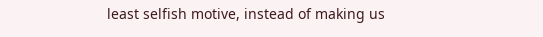least selfish motive, instead of making us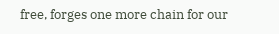free, forges one more chain for our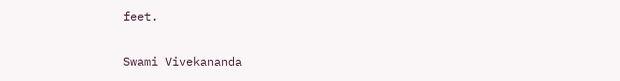feet.

Swami Vivekananda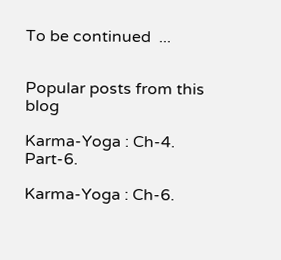To be continued  ...


Popular posts from this blog

Karma-Yoga : Ch-4. Part-6.

Karma-Yoga : Ch-6.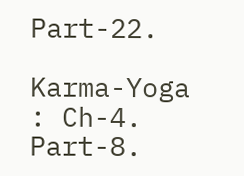Part-22.

Karma-Yoga : Ch-4. Part-8.